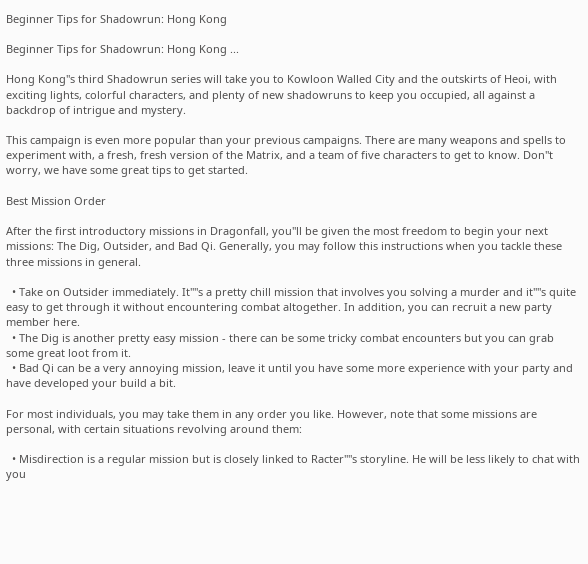Beginner Tips for Shadowrun: Hong Kong

Beginner Tips for Shadowrun: Hong Kong ...

Hong Kong''s third Shadowrun series will take you to Kowloon Walled City and the outskirts of Heoi, with exciting lights, colorful characters, and plenty of new shadowruns to keep you occupied, all against a backdrop of intrigue and mystery.

This campaign is even more popular than your previous campaigns. There are many weapons and spells to experiment with, a fresh, fresh version of the Matrix, and a team of five characters to get to know. Don''t worry, we have some great tips to get started.

Best Mission Order

After the first introductory missions in Dragonfall, you''ll be given the most freedom to begin your next missions: The Dig, Outsider, and Bad Qi. Generally, you may follow this instructions when you tackle these three missions in general.

  • Take on Outsider immediately. It''''s a pretty chill mission that involves you solving a murder and it''''s quite easy to get through it without encountering combat altogether. In addition, you can recruit a new party member here.
  • The Dig is another pretty easy mission - there can be some tricky combat encounters but you can grab some great loot from it.
  • Bad Qi can be a very annoying mission, leave it until you have some more experience with your party and have developed your build a bit.

For most individuals, you may take them in any order you like. However, note that some missions are personal, with certain situations revolving around them:

  • Misdirection is a regular mission but is closely linked to Racter''''s storyline. He will be less likely to chat with you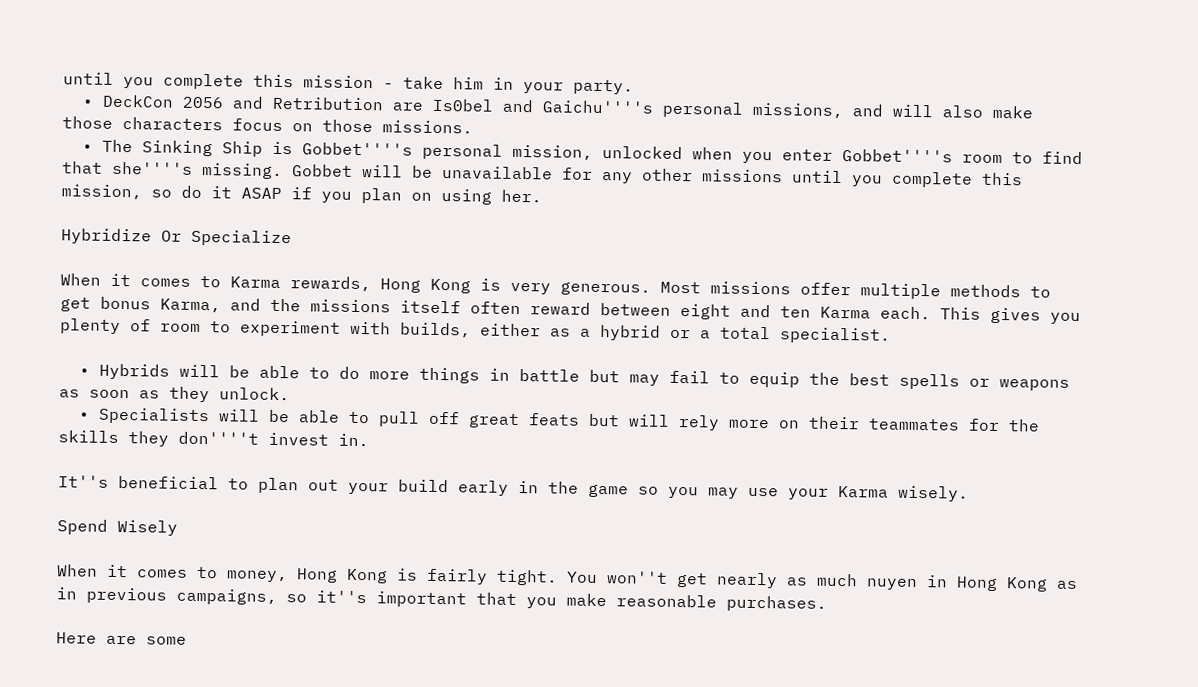until you complete this mission - take him in your party.
  • DeckCon 2056 and Retribution are Is0bel and Gaichu''''s personal missions, and will also make those characters focus on those missions.
  • The Sinking Ship is Gobbet''''s personal mission, unlocked when you enter Gobbet''''s room to find that she''''s missing. Gobbet will be unavailable for any other missions until you complete this mission, so do it ASAP if you plan on using her.

Hybridize Or Specialize

When it comes to Karma rewards, Hong Kong is very generous. Most missions offer multiple methods to get bonus Karma, and the missions itself often reward between eight and ten Karma each. This gives you plenty of room to experiment with builds, either as a hybrid or a total specialist.

  • Hybrids will be able to do more things in battle but may fail to equip the best spells or weapons as soon as they unlock.
  • Specialists will be able to pull off great feats but will rely more on their teammates for the skills they don''''t invest in.

It''s beneficial to plan out your build early in the game so you may use your Karma wisely.

Spend Wisely

When it comes to money, Hong Kong is fairly tight. You won''t get nearly as much nuyen in Hong Kong as in previous campaigns, so it''s important that you make reasonable purchases.

Here are some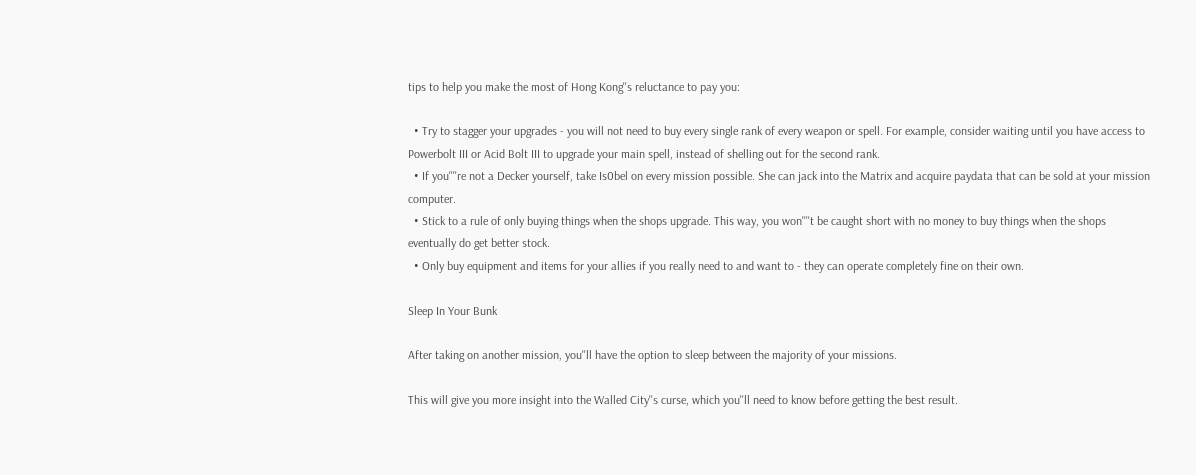tips to help you make the most of Hong Kong''s reluctance to pay you:

  • Try to stagger your upgrades - you will not need to buy every single rank of every weapon or spell. For example, consider waiting until you have access to Powerbolt III or Acid Bolt III to upgrade your main spell, instead of shelling out for the second rank.
  • If you''''re not a Decker yourself, take Is0bel on every mission possible. She can jack into the Matrix and acquire paydata that can be sold at your mission computer.
  • Stick to a rule of only buying things when the shops upgrade. This way, you won''''t be caught short with no money to buy things when the shops eventually do get better stock.
  • Only buy equipment and items for your allies if you really need to and want to - they can operate completely fine on their own.

Sleep In Your Bunk

After taking on another mission, you''ll have the option to sleep between the majority of your missions.

This will give you more insight into the Walled City''s curse, which you''ll need to know before getting the best result.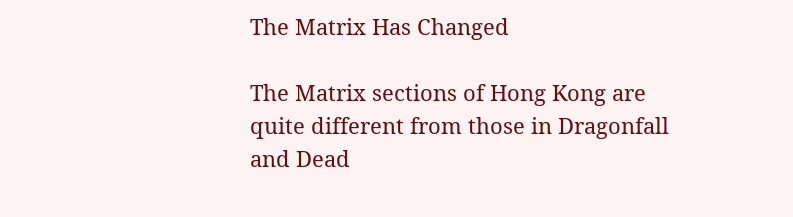The Matrix Has Changed

The Matrix sections of Hong Kong are quite different from those in Dragonfall and Dead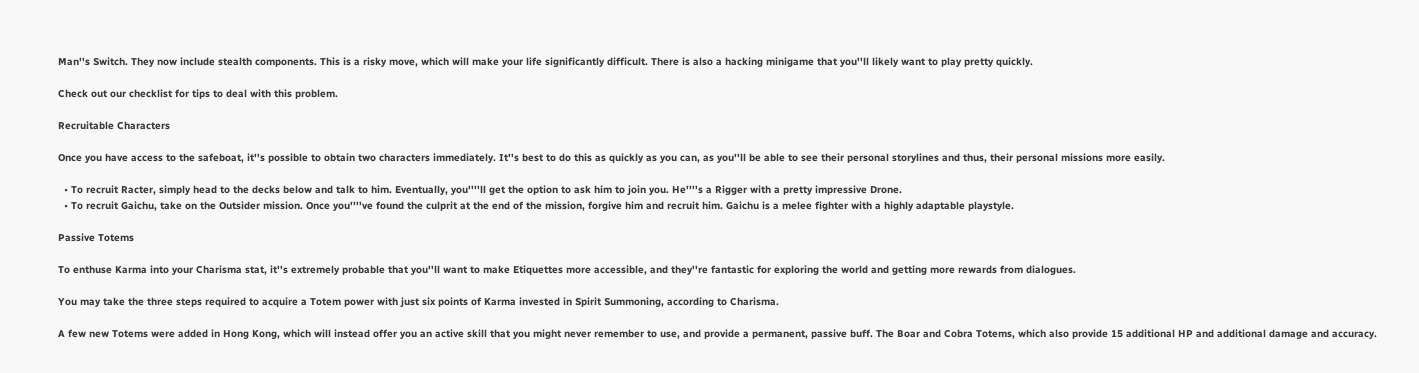Man''s Switch. They now include stealth components. This is a risky move, which will make your life significantly difficult. There is also a hacking minigame that you''ll likely want to play pretty quickly.

Check out our checklist for tips to deal with this problem.

Recruitable Characters

Once you have access to the safeboat, it''s possible to obtain two characters immediately. It''s best to do this as quickly as you can, as you''ll be able to see their personal storylines and thus, their personal missions more easily.

  • To recruit Racter, simply head to the decks below and talk to him. Eventually, you''''ll get the option to ask him to join you. He''''s a Rigger with a pretty impressive Drone.
  • To recruit Gaichu, take on the Outsider mission. Once you''''ve found the culprit at the end of the mission, forgive him and recruit him. Gaichu is a melee fighter with a highly adaptable playstyle.

Passive Totems

To enthuse Karma into your Charisma stat, it''s extremely probable that you''ll want to make Etiquettes more accessible, and they''re fantastic for exploring the world and getting more rewards from dialogues.

You may take the three steps required to acquire a Totem power with just six points of Karma invested in Spirit Summoning, according to Charisma.

A few new Totems were added in Hong Kong, which will instead offer you an active skill that you might never remember to use, and provide a permanent, passive buff. The Boar and Cobra Totems, which also provide 15 additional HP and additional damage and accuracy.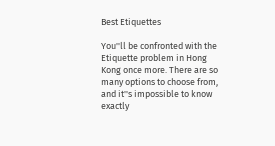Best Etiquettes

You''ll be confronted with the Etiquette problem in Hong Kong once more. There are so many options to choose from, and it''s impossible to know exactly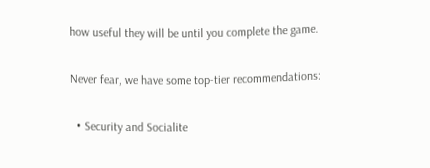how useful they will be until you complete the game.

Never fear, we have some top-tier recommendations:

  • Security and Socialite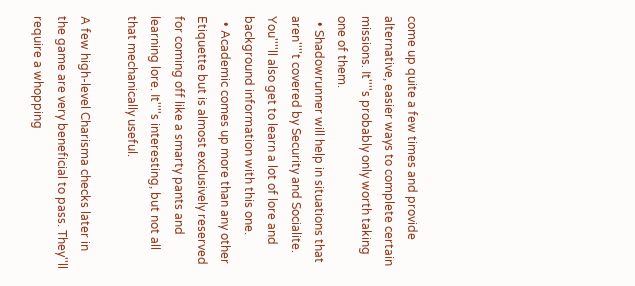come up quite a few times and provide alternative, easier ways to complete certain missions. It''''s probably only worth taking one of them.
  • Shadowrunner will help in situations that aren''''t covered by Security and Socialite. You''''ll also get to learn a lot of lore and background information with this one.
  • Academic comes up more than any other Etiquette but is almost exclusively reserved for coming off like a smarty pants and learning lore. It''''s interesting, but not all that mechanically useful.

A few high-level Charisma checks later in the game are very beneficial to pass. They''ll require a whopping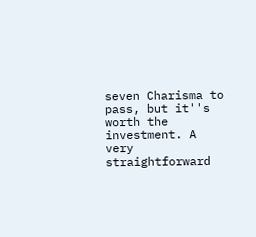seven Charisma to pass, but it''s worth the investment. A very straightforward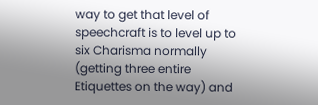way to get that level of speechcraft is to level up to six Charisma normally (getting three entire Etiquettes on the way) and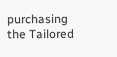purchasing the Tailored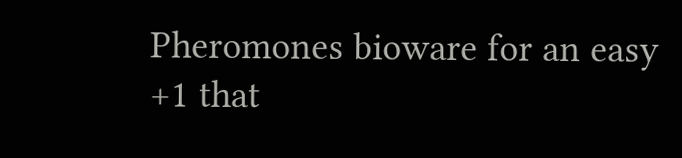Pheromones bioware for an easy +1 that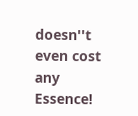doesn''t even cost any Essence!